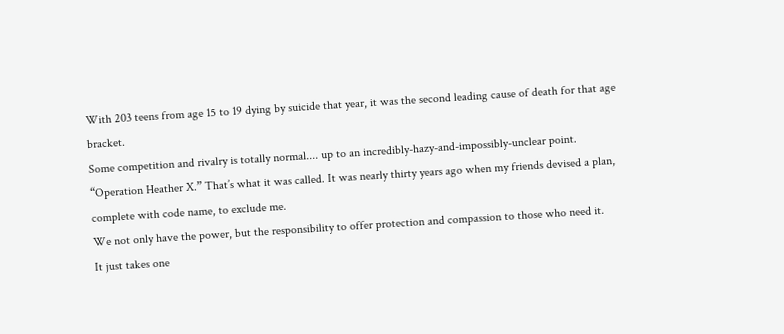With 203 teens from age 15 to 19 dying by suicide that year, it was the second leading cause of death for that age bracket.
Some competition and rivalry is totally normal.... up to an incredibly-hazy-and-impossibly-unclear point.
“Operation Heather X.” That’s what it was called. It was nearly thirty years ago when my friends devised a plan, complete with code name, to exclude me.
We not only have the power, but the responsibility to offer protection and compassion to those who need it.
It just takes one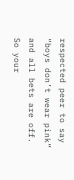respected peer to say “boys don’t wear pink” and all bets are off.
So your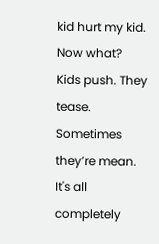kid hurt my kid. Now what?
Kids push. They tease. Sometimes they’re mean. It's all completely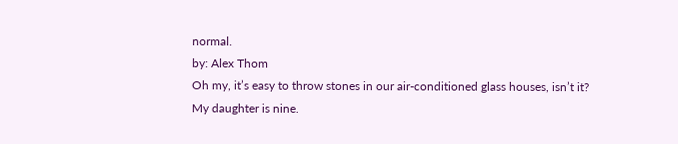normal.
by: Alex Thom
Oh my, it’s easy to throw stones in our air-conditioned glass houses, isn’t it?
My daughter is nine.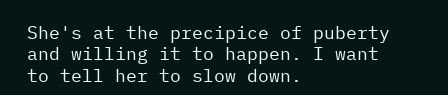She's at the precipice of puberty and willing it to happen. I want to tell her to slow down.